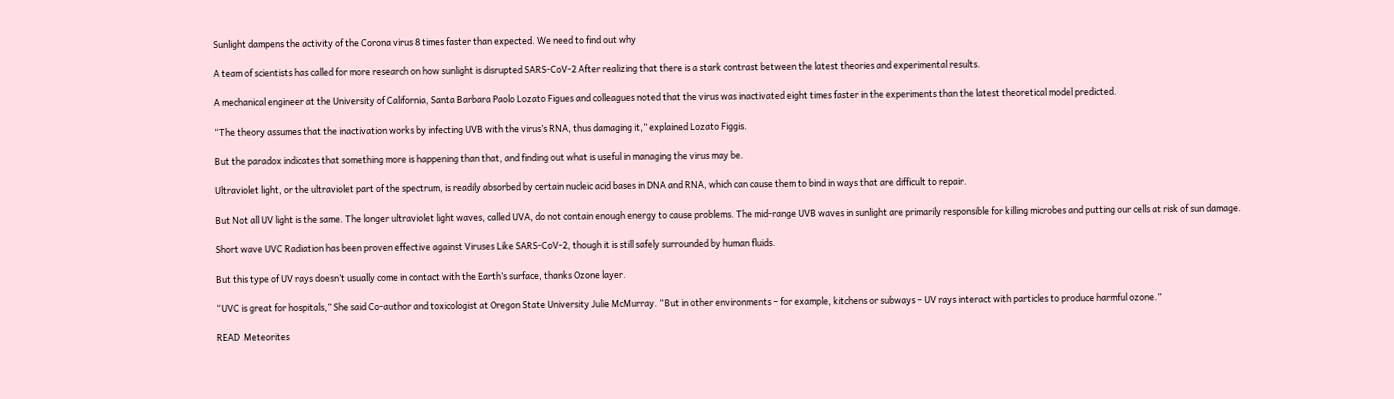Sunlight dampens the activity of the Corona virus 8 times faster than expected. We need to find out why

A team of scientists has called for more research on how sunlight is disrupted SARS-CoV-2 After realizing that there is a stark contrast between the latest theories and experimental results.

A mechanical engineer at the University of California, Santa Barbara Paolo Lozato Figues and colleagues noted that the virus was inactivated eight times faster in the experiments than the latest theoretical model predicted.

“The theory assumes that the inactivation works by infecting UVB with the virus’s RNA, thus damaging it,” explained Lozato Figgis.

But the paradox indicates that something more is happening than that, and finding out what is useful in managing the virus may be.

Ultraviolet light, or the ultraviolet part of the spectrum, is readily absorbed by certain nucleic acid bases in DNA and RNA, which can cause them to bind in ways that are difficult to repair.

But Not all UV light is the same. The longer ultraviolet light waves, called UVA, do not contain enough energy to cause problems. The mid-range UVB waves in sunlight are primarily responsible for killing microbes and putting our cells at risk of sun damage.

Short wave UVC Radiation has been proven effective against Viruses Like SARS-CoV-2, though it is still safely surrounded by human fluids.

But this type of UV rays doesn’t usually come in contact with the Earth’s surface, thanks Ozone layer.

“UVC is great for hospitals,” She said Co-author and toxicologist at Oregon State University Julie McMurray. “But in other environments – for example, kitchens or subways – UV rays interact with particles to produce harmful ozone.”

READ  Meteorites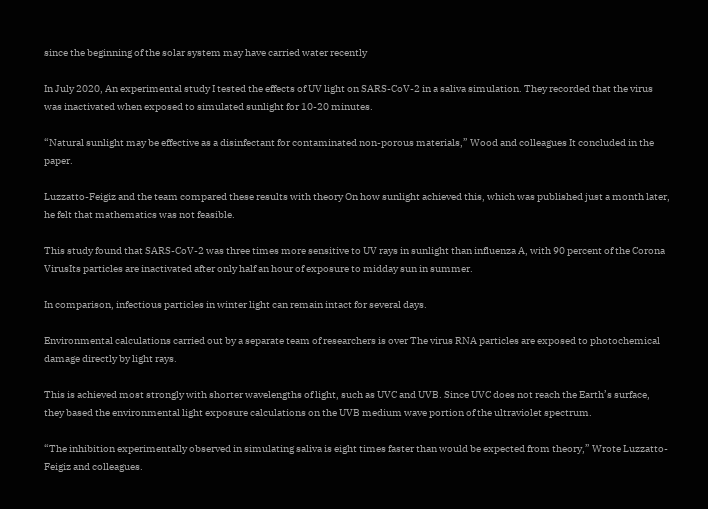since the beginning of the solar system may have carried water recently

In July 2020, An experimental study I tested the effects of UV light on SARS-CoV-2 in a saliva simulation. They recorded that the virus was inactivated when exposed to simulated sunlight for 10-20 minutes.

“Natural sunlight may be effective as a disinfectant for contaminated non-porous materials,” Wood and colleagues It concluded in the paper.

Luzzatto-Feigiz and the team compared these results with theory On how sunlight achieved this, which was published just a month later, he felt that mathematics was not feasible.

This study found that SARS-CoV-2 was three times more sensitive to UV rays in sunlight than influenza A, with 90 percent of the Corona VirusIts particles are inactivated after only half an hour of exposure to midday sun in summer.

In comparison, infectious particles in winter light can remain intact for several days.

Environmental calculations carried out by a separate team of researchers is over The virus RNA particles are exposed to photochemical damage directly by light rays.

This is achieved most strongly with shorter wavelengths of light, such as UVC and UVB. Since UVC does not reach the Earth’s surface, they based the environmental light exposure calculations on the UVB medium wave portion of the ultraviolet spectrum.

“The inhibition experimentally observed in simulating saliva is eight times faster than would be expected from theory,” Wrote Luzzatto-Feigiz and colleagues.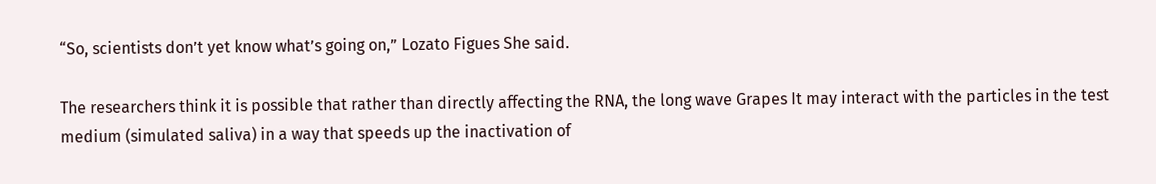“So, scientists don’t yet know what’s going on,” Lozato Figues She said.

The researchers think it is possible that rather than directly affecting the RNA, the long wave Grapes It may interact with the particles in the test medium (simulated saliva) in a way that speeds up the inactivation of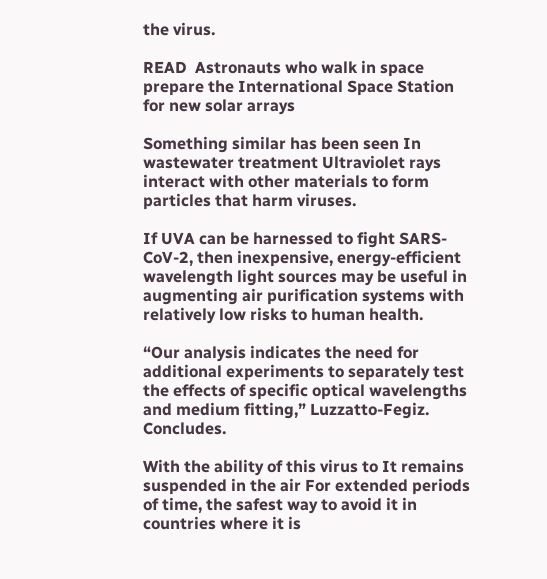the virus.

READ  Astronauts who walk in space prepare the International Space Station for new solar arrays

Something similar has been seen In wastewater treatment Ultraviolet rays interact with other materials to form particles that harm viruses.

If UVA can be harnessed to fight SARS-CoV-2, then inexpensive, energy-efficient wavelength light sources may be useful in augmenting air purification systems with relatively low risks to human health.

“Our analysis indicates the need for additional experiments to separately test the effects of specific optical wavelengths and medium fitting,” Luzzatto-Fegiz. Concludes.

With the ability of this virus to It remains suspended in the air For extended periods of time, the safest way to avoid it in countries where it is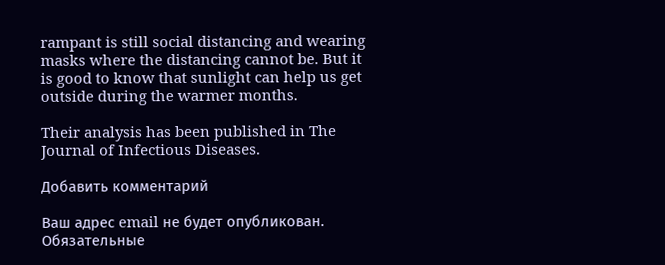rampant is still social distancing and wearing masks where the distancing cannot be. But it is good to know that sunlight can help us get outside during the warmer months.

Their analysis has been published in The Journal of Infectious Diseases.

Добавить комментарий

Ваш адрес email не будет опубликован. Обязательные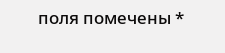поля помечены *